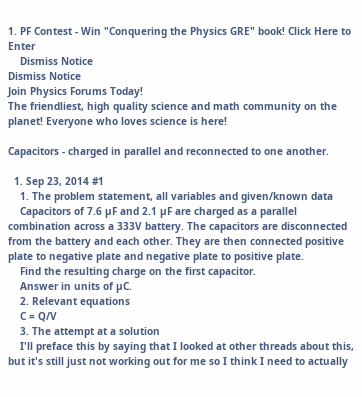1. PF Contest - Win "Conquering the Physics GRE" book! Click Here to Enter
    Dismiss Notice
Dismiss Notice
Join Physics Forums Today!
The friendliest, high quality science and math community on the planet! Everyone who loves science is here!

Capacitors - charged in parallel and reconnected to one another.

  1. Sep 23, 2014 #1
    1. The problem statement, all variables and given/known data
    Capacitors of 7.6 µF and 2.1 µF are charged as a parallel combination across a 333V battery. The capacitors are disconnected from the battery and each other. They are then connected positive plate to negative plate and negative plate to positive plate.
    Find the resulting charge on the first capacitor.
    Answer in units of µC.
    2. Relevant equations
    C = Q/V
    3. The attempt at a solution
    I'll preface this by saying that I looked at other threads about this, but it's still just not working out for me so I think I need to actually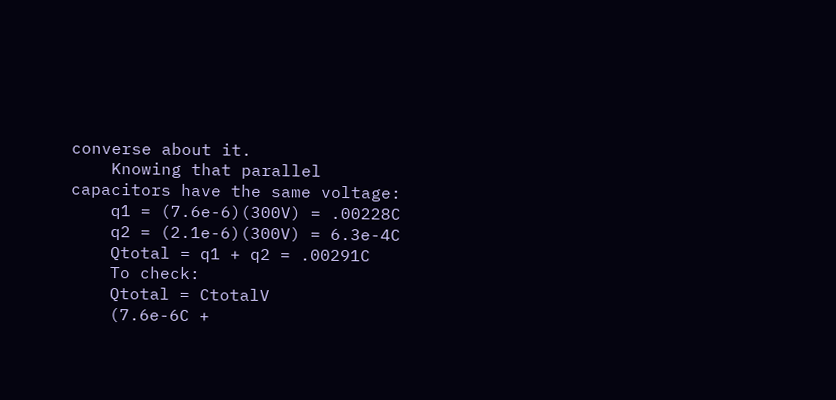converse about it.
    Knowing that parallel capacitors have the same voltage:
    q1 = (7.6e-6)(300V) = .00228C
    q2 = (2.1e-6)(300V) = 6.3e-4C
    Qtotal = q1 + q2 = .00291C
    To check:
    Qtotal = CtotalV
    (7.6e-6C +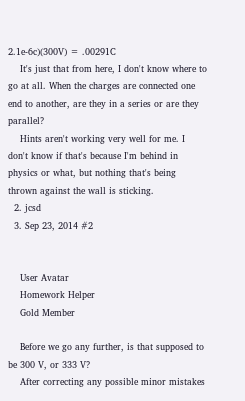2.1e-6c)(300V) = .00291C
    It's just that from here, I don't know where to go at all. When the charges are connected one end to another, are they in a series or are they parallel?
    Hints aren't working very well for me. I don't know if that's because I'm behind in physics or what, but nothing that's being thrown against the wall is sticking.
  2. jcsd
  3. Sep 23, 2014 #2


    User Avatar
    Homework Helper
    Gold Member

    Before we go any further, is that supposed to be 300 V, or 333 V?
    After correcting any possible minor mistakes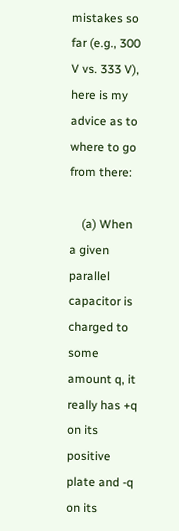mistakes so far (e.g., 300 V vs. 333 V), here is my advice as to where to go from there:

    (a) When a given parallel capacitor is charged to some amount q, it really has +q on its positive plate and -q on its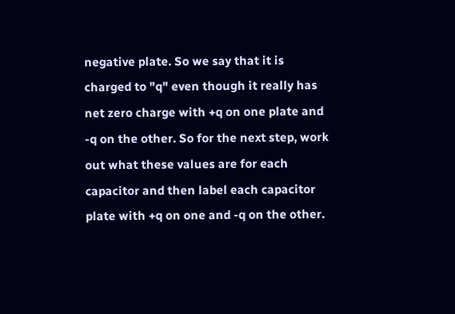negative plate. So we say that it is charged to "q" even though it really has net zero charge with +q on one plate and -q on the other. So for the next step, work out what these values are for each capacitor and then label each capacitor plate with +q on one and -q on the other.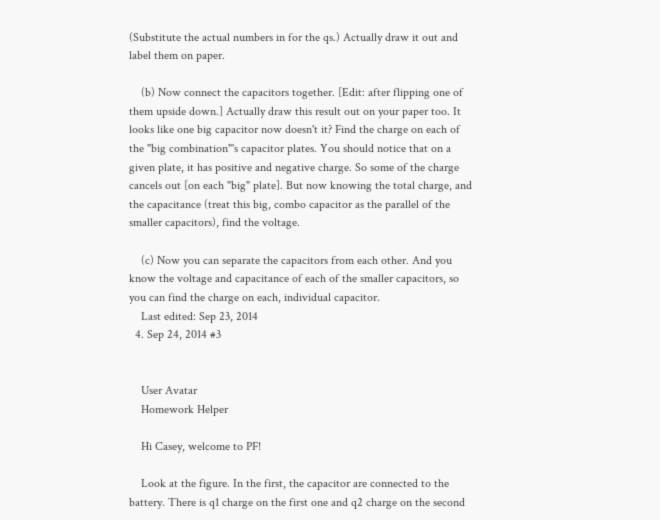(Substitute the actual numbers in for the qs.) Actually draw it out and label them on paper.

    (b) Now connect the capacitors together. [Edit: after flipping one of them upside down.] Actually draw this result out on your paper too. It looks like one big capacitor now doesn't it? Find the charge on each of the "big combination"'s capacitor plates. You should notice that on a given plate, it has positive and negative charge. So some of the charge cancels out [on each "big" plate]. But now knowing the total charge, and the capacitance (treat this big, combo capacitor as the parallel of the smaller capacitors), find the voltage.

    (c) Now you can separate the capacitors from each other. And you know the voltage and capacitance of each of the smaller capacitors, so you can find the charge on each, individual capacitor.
    Last edited: Sep 23, 2014
  4. Sep 24, 2014 #3


    User Avatar
    Homework Helper

    Hi Casey, welcome to PF!

    Look at the figure. In the first, the capacitor are connected to the battery. There is q1 charge on the first one and q2 charge on the second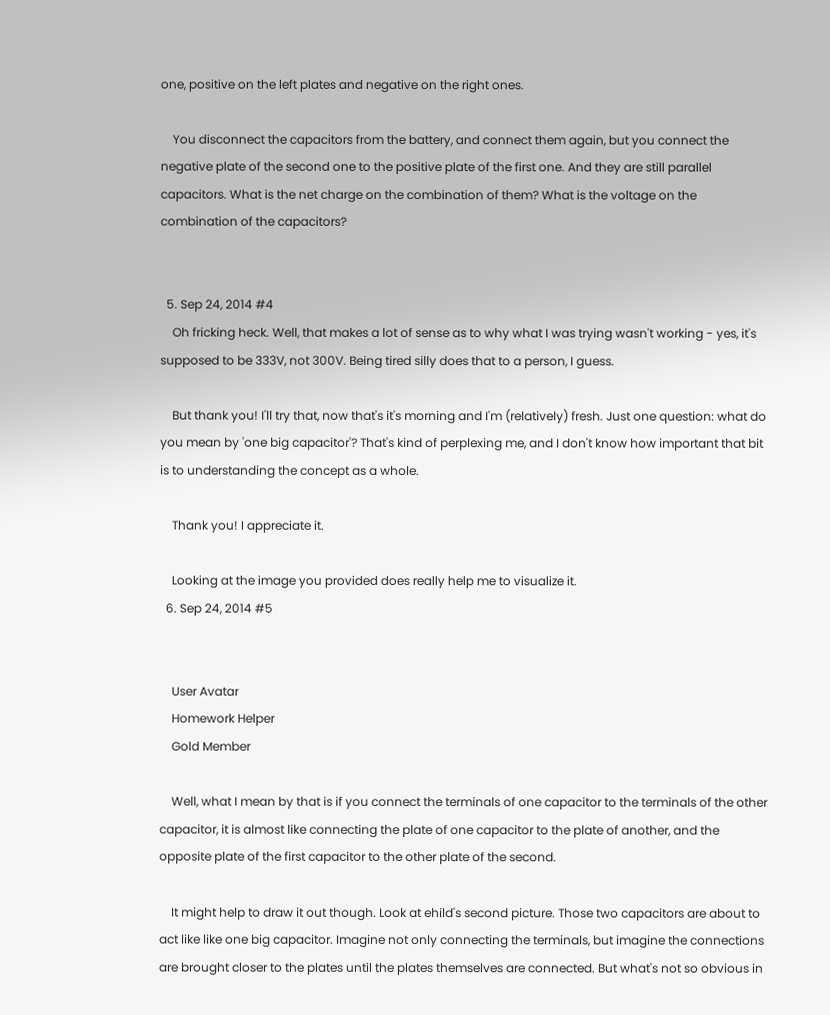one, positive on the left plates and negative on the right ones.

    You disconnect the capacitors from the battery, and connect them again, but you connect the negative plate of the second one to the positive plate of the first one. And they are still parallel capacitors. What is the net charge on the combination of them? What is the voltage on the combination of the capacitors?


  5. Sep 24, 2014 #4
    Oh fricking heck. Well, that makes a lot of sense as to why what I was trying wasn't working - yes, it's supposed to be 333V, not 300V. Being tired silly does that to a person, I guess.

    But thank you! I'll try that, now that's it's morning and I'm (relatively) fresh. Just one question: what do you mean by 'one big capacitor'? That's kind of perplexing me, and I don't know how important that bit is to understanding the concept as a whole.

    Thank you! I appreciate it.

    Looking at the image you provided does really help me to visualize it.
  6. Sep 24, 2014 #5


    User Avatar
    Homework Helper
    Gold Member

    Well, what I mean by that is if you connect the terminals of one capacitor to the terminals of the other capacitor, it is almost like connecting the plate of one capacitor to the plate of another, and the opposite plate of the first capacitor to the other plate of the second.

    It might help to draw it out though. Look at ehild's second picture. Those two capacitors are about to act like like one big capacitor. Imagine not only connecting the terminals, but imagine the connections are brought closer to the plates until the plates themselves are connected. But what's not so obvious in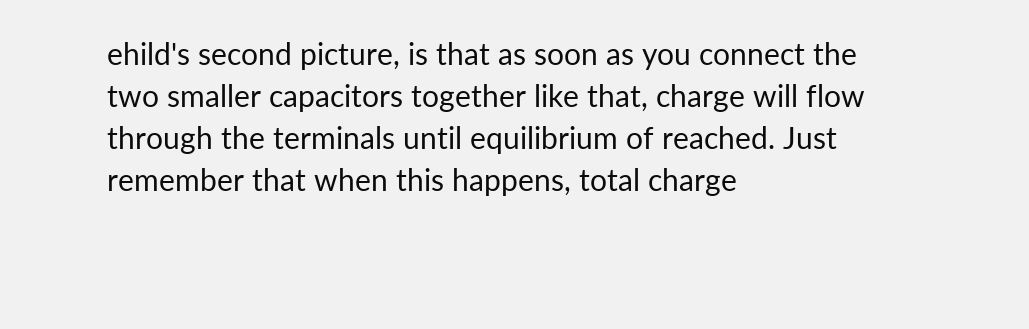ehild's second picture, is that as soon as you connect the two smaller capacitors together like that, charge will flow through the terminals until equilibrium of reached. Just remember that when this happens, total charge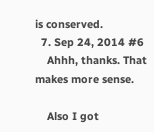is conserved.
  7. Sep 24, 2014 #6
    Ahhh, thanks. That makes more sense.

    Also I got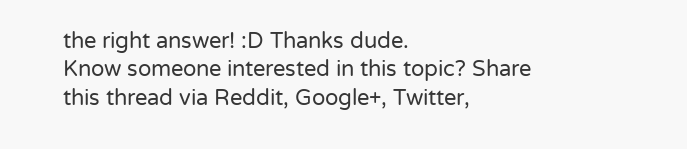the right answer! :D Thanks dude.
Know someone interested in this topic? Share this thread via Reddit, Google+, Twitter,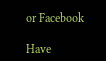or Facebook

Have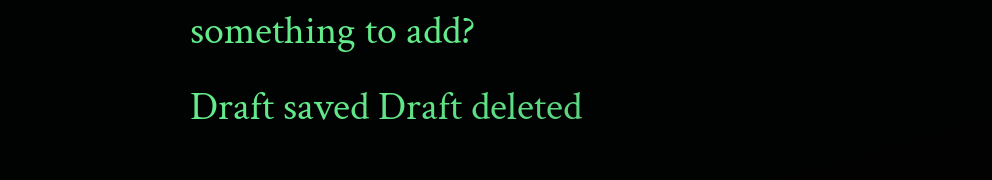something to add?
Draft saved Draft deleted